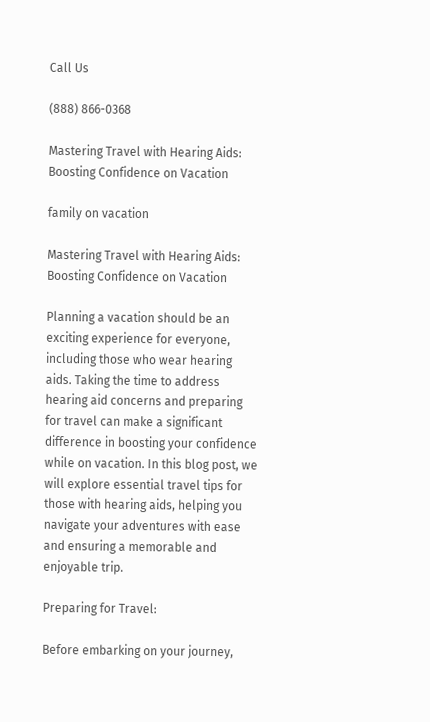Call Us

(888) 866-0368

Mastering Travel with Hearing Aids: Boosting Confidence on Vacation

family on vacation

Mastering Travel with Hearing Aids: Boosting Confidence on Vacation

Planning a vacation should be an exciting experience for everyone, including those who wear hearing aids. Taking the time to address hearing aid concerns and preparing for travel can make a significant difference in boosting your confidence while on vacation. In this blog post, we will explore essential travel tips for those with hearing aids, helping you navigate your adventures with ease and ensuring a memorable and enjoyable trip.

Preparing for Travel:

Before embarking on your journey,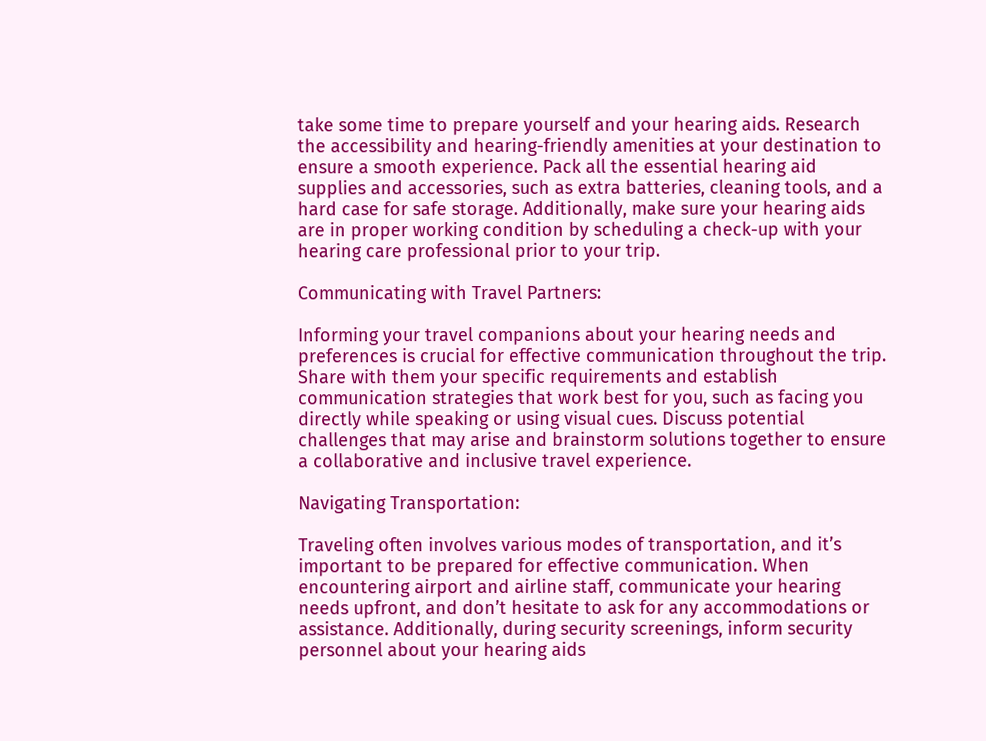take some time to prepare yourself and your hearing aids. Research the accessibility and hearing-friendly amenities at your destination to ensure a smooth experience. Pack all the essential hearing aid supplies and accessories, such as extra batteries, cleaning tools, and a hard case for safe storage. Additionally, make sure your hearing aids are in proper working condition by scheduling a check-up with your hearing care professional prior to your trip.

Communicating with Travel Partners:

Informing your travel companions about your hearing needs and preferences is crucial for effective communication throughout the trip. Share with them your specific requirements and establish communication strategies that work best for you, such as facing you directly while speaking or using visual cues. Discuss potential challenges that may arise and brainstorm solutions together to ensure a collaborative and inclusive travel experience.

Navigating Transportation:

Traveling often involves various modes of transportation, and it’s important to be prepared for effective communication. When encountering airport and airline staff, communicate your hearing needs upfront, and don’t hesitate to ask for any accommodations or assistance. Additionally, during security screenings, inform security personnel about your hearing aids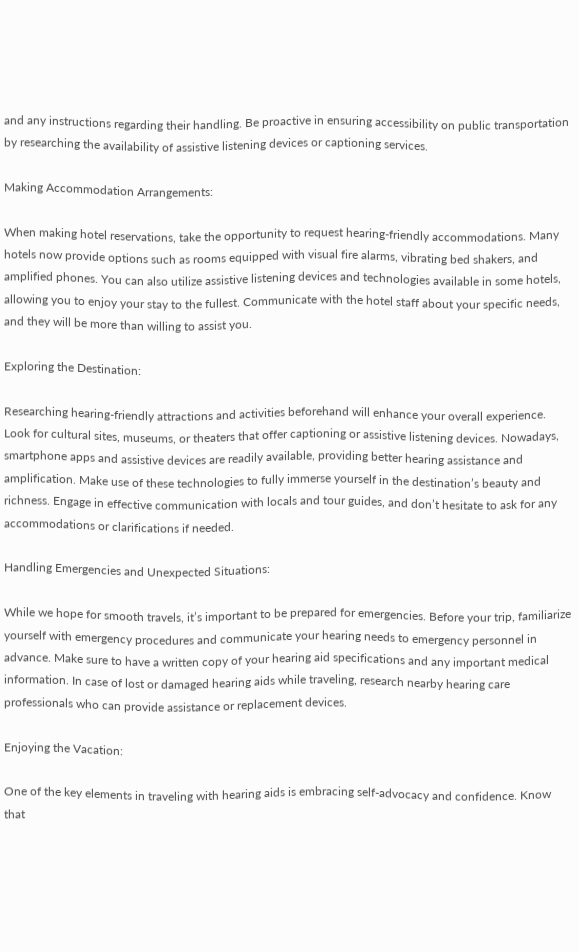and any instructions regarding their handling. Be proactive in ensuring accessibility on public transportation by researching the availability of assistive listening devices or captioning services.

Making Accommodation Arrangements:

When making hotel reservations, take the opportunity to request hearing-friendly accommodations. Many hotels now provide options such as rooms equipped with visual fire alarms, vibrating bed shakers, and amplified phones. You can also utilize assistive listening devices and technologies available in some hotels, allowing you to enjoy your stay to the fullest. Communicate with the hotel staff about your specific needs, and they will be more than willing to assist you.

Exploring the Destination:

Researching hearing-friendly attractions and activities beforehand will enhance your overall experience. Look for cultural sites, museums, or theaters that offer captioning or assistive listening devices. Nowadays, smartphone apps and assistive devices are readily available, providing better hearing assistance and amplification. Make use of these technologies to fully immerse yourself in the destination’s beauty and richness. Engage in effective communication with locals and tour guides, and don’t hesitate to ask for any accommodations or clarifications if needed.

Handling Emergencies and Unexpected Situations:

While we hope for smooth travels, it’s important to be prepared for emergencies. Before your trip, familiarize yourself with emergency procedures and communicate your hearing needs to emergency personnel in advance. Make sure to have a written copy of your hearing aid specifications and any important medical information. In case of lost or damaged hearing aids while traveling, research nearby hearing care professionals who can provide assistance or replacement devices.

Enjoying the Vacation:

One of the key elements in traveling with hearing aids is embracing self-advocacy and confidence. Know that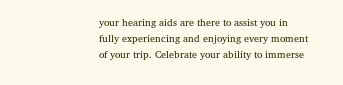your hearing aids are there to assist you in fully experiencing and enjoying every moment of your trip. Celebrate your ability to immerse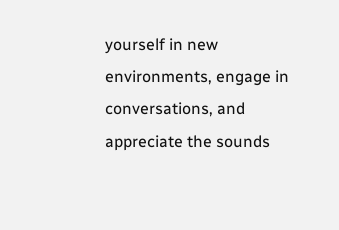yourself in new environments, engage in conversations, and appreciate the sounds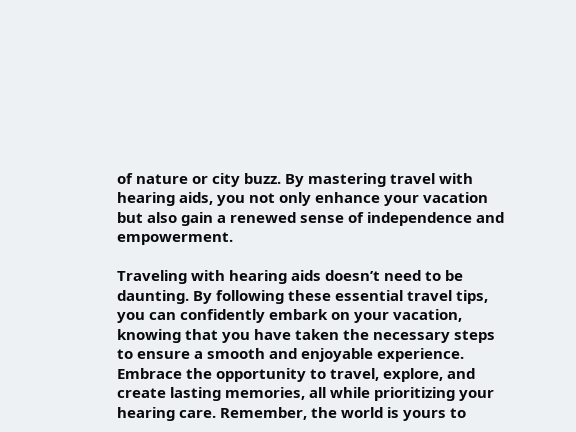of nature or city buzz. By mastering travel with hearing aids, you not only enhance your vacation but also gain a renewed sense of independence and empowerment.

Traveling with hearing aids doesn’t need to be daunting. By following these essential travel tips, you can confidently embark on your vacation, knowing that you have taken the necessary steps to ensure a smooth and enjoyable experience. Embrace the opportunity to travel, explore, and create lasting memories, all while prioritizing your hearing care. Remember, the world is yours to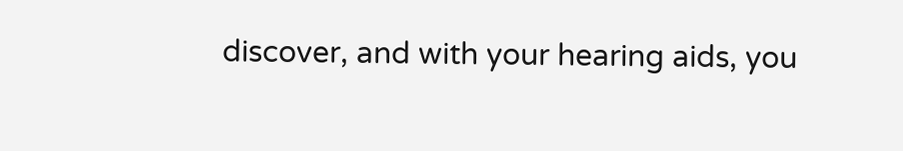discover, and with your hearing aids, you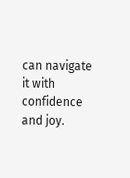can navigate it with confidence and joy.